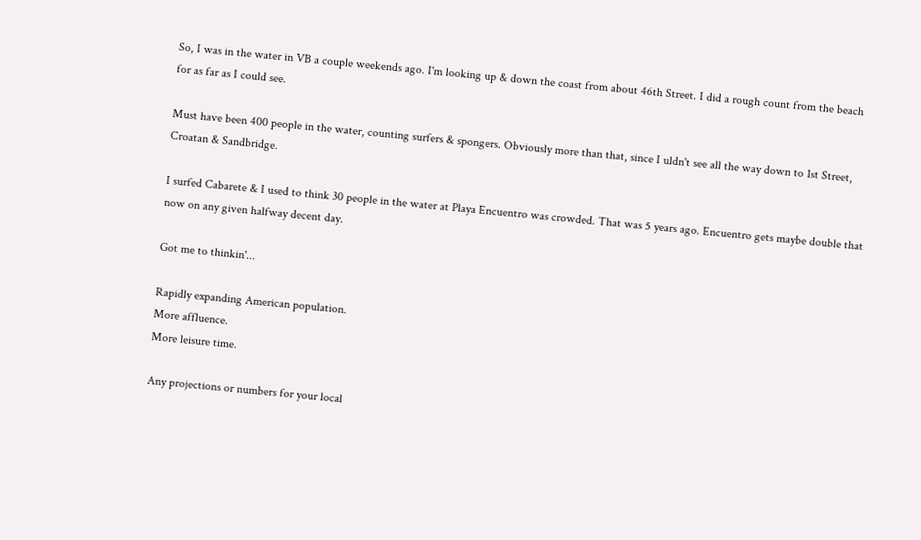So, I was in the water in VB a couple weekends ago. I'm looking up & down the coast from about 46th Street. I did a rough count from the beach for as far as I could see.

Must have been 400 people in the water, counting surfers & spongers. Obviously more than that, since I uldn't see all the way down to 1st Street, Croatan & Sandbridge.

I surfed Cabarete & I used to think 30 people in the water at Playa Encuentro was crowded. That was 5 years ago. Encuentro gets maybe double that now on any given halfway decent day.

Got me to thinkin'...

Rapidly expanding American population.
More affluence.
More leisure time.

Any projections or numbers for your local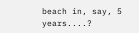beach in, say, 5 years....?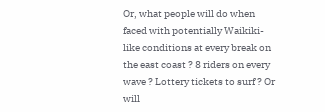Or, what people will do when faced with potentially Waikiki-like conditions at every break on the east coast ? 8 riders on every wave ? Lottery tickets to surf ? Or will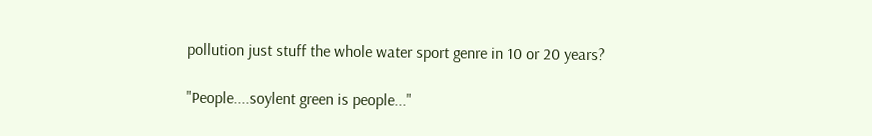pollution just stuff the whole water sport genre in 10 or 20 years?

"People....soylent green is people..."